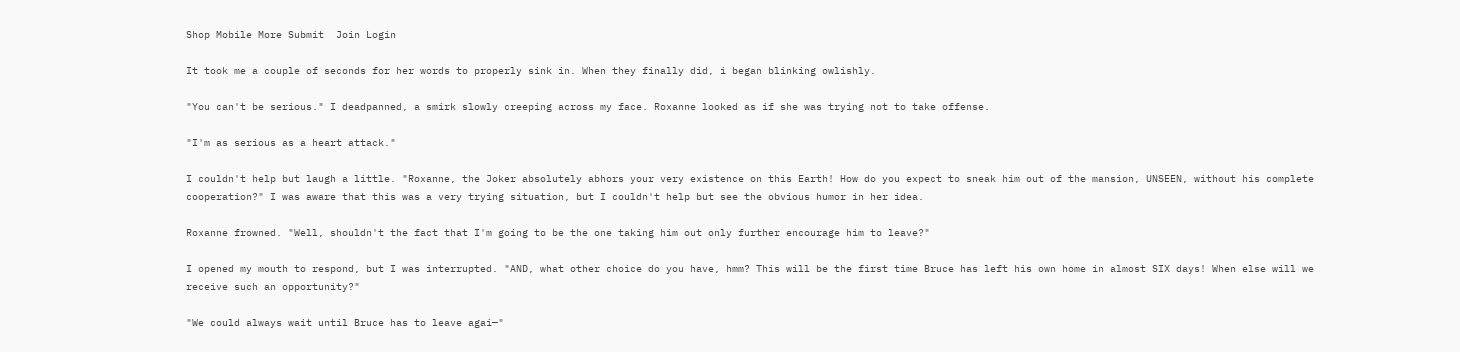Shop Mobile More Submit  Join Login

It took me a couple of seconds for her words to properly sink in. When they finally did, i began blinking owlishly.

"You can't be serious." I deadpanned, a smirk slowly creeping across my face. Roxanne looked as if she was trying not to take offense.

"I'm as serious as a heart attack."

I couldn't help but laugh a little. "Roxanne, the Joker absolutely abhors your very existence on this Earth! How do you expect to sneak him out of the mansion, UNSEEN, without his complete cooperation?" I was aware that this was a very trying situation, but I couldn't help but see the obvious humor in her idea.

Roxanne frowned. "Well, shouldn't the fact that I'm going to be the one taking him out only further encourage him to leave?"

I opened my mouth to respond, but I was interrupted. "AND, what other choice do you have, hmm? This will be the first time Bruce has left his own home in almost SIX days! When else will we receive such an opportunity?"

"We could always wait until Bruce has to leave agai—"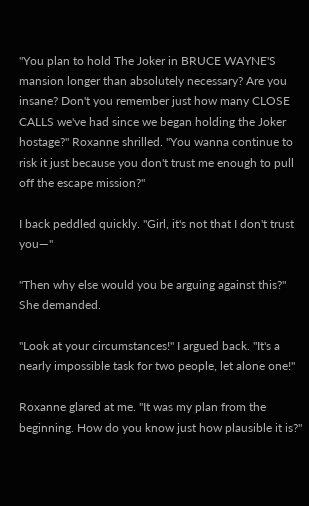"You plan to hold The Joker in BRUCE WAYNE'S mansion longer than absolutely necessary? Are you insane? Don't you remember just how many CLOSE CALLS we've had since we began holding the Joker hostage?" Roxanne shrilled. "You wanna continue to risk it just because you don't trust me enough to pull off the escape mission?"

I back peddled quickly. "Girl, it's not that I don't trust you—"

"Then why else would you be arguing against this?" She demanded.

"Look at your circumstances!" I argued back. "It's a nearly impossible task for two people, let alone one!"

Roxanne glared at me. "It was my plan from the beginning. How do you know just how plausible it is?"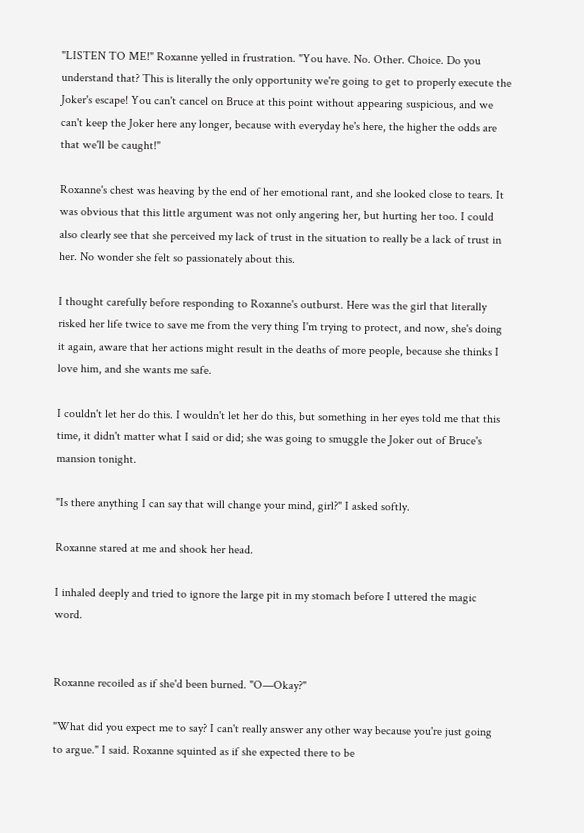"LISTEN TO ME!" Roxanne yelled in frustration. "You have. No. Other. Choice. Do you understand that? This is literally the only opportunity we're going to get to properly execute the Joker's escape! You can't cancel on Bruce at this point without appearing suspicious, and we can't keep the Joker here any longer, because with everyday he's here, the higher the odds are that we'll be caught!"

Roxanne's chest was heaving by the end of her emotional rant, and she looked close to tears. It was obvious that this little argument was not only angering her, but hurting her too. I could also clearly see that she perceived my lack of trust in the situation to really be a lack of trust in her. No wonder she felt so passionately about this.

I thought carefully before responding to Roxanne's outburst. Here was the girl that literally risked her life twice to save me from the very thing I'm trying to protect, and now, she's doing it again, aware that her actions might result in the deaths of more people, because she thinks I love him, and she wants me safe.

I couldn't let her do this. I wouldn't let her do this, but something in her eyes told me that this time, it didn't matter what I said or did; she was going to smuggle the Joker out of Bruce's mansion tonight.

"Is there anything I can say that will change your mind, girl?" I asked softly.

Roxanne stared at me and shook her head.

I inhaled deeply and tried to ignore the large pit in my stomach before I uttered the magic word.


Roxanne recoiled as if she'd been burned. "O—Okay?"

"What did you expect me to say? I can't really answer any other way because you're just going to argue." I said. Roxanne squinted as if she expected there to be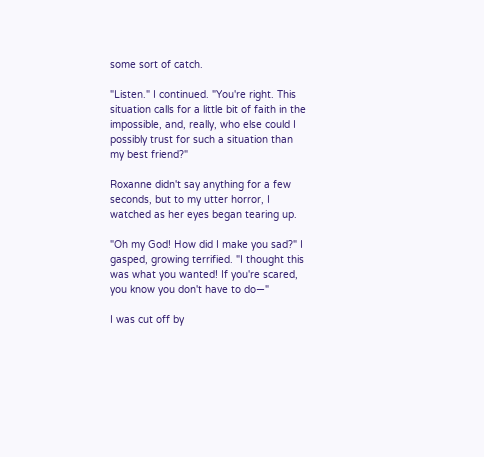some sort of catch.

"Listen." I continued. "You're right. This situation calls for a little bit of faith in the impossible, and, really, who else could I possibly trust for such a situation than my best friend?"

Roxanne didn't say anything for a few seconds, but to my utter horror, I watched as her eyes began tearing up.

"Oh my God! How did I make you sad?" I gasped, growing terrified. "I thought this was what you wanted! If you're scared, you know you don't have to do—"

I was cut off by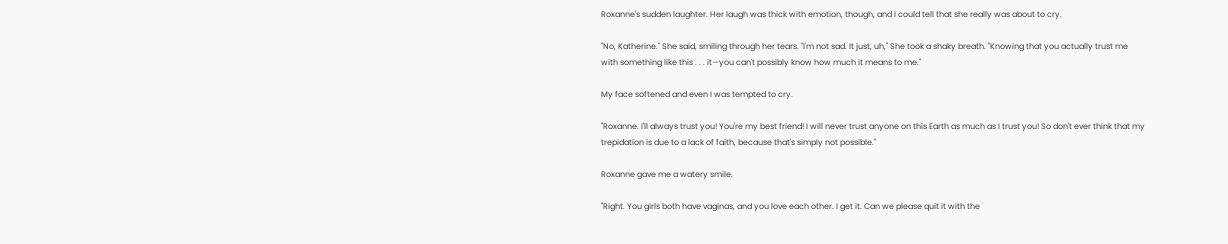Roxanne's sudden laughter. Her laugh was thick with emotion, though, and I could tell that she really was about to cry.

"No, Katherine." She said, smiling through her tears. "I'm not sad. It just, uh," She took a shaky breath. "Knowing that you actually trust me with something like this . . . it—you can't possibly know how much it means to me."

My face softened and even I was tempted to cry.

"Roxanne. I'll always trust you! You're my best friend! I will never trust anyone on this Earth as much as I trust you! So don't ever think that my trepidation is due to a lack of faith, because that's simply not possible."

Roxanne gave me a watery smile.

"Right. You girls both have vaginas, and you love each other. I get it. Can we please quit it with the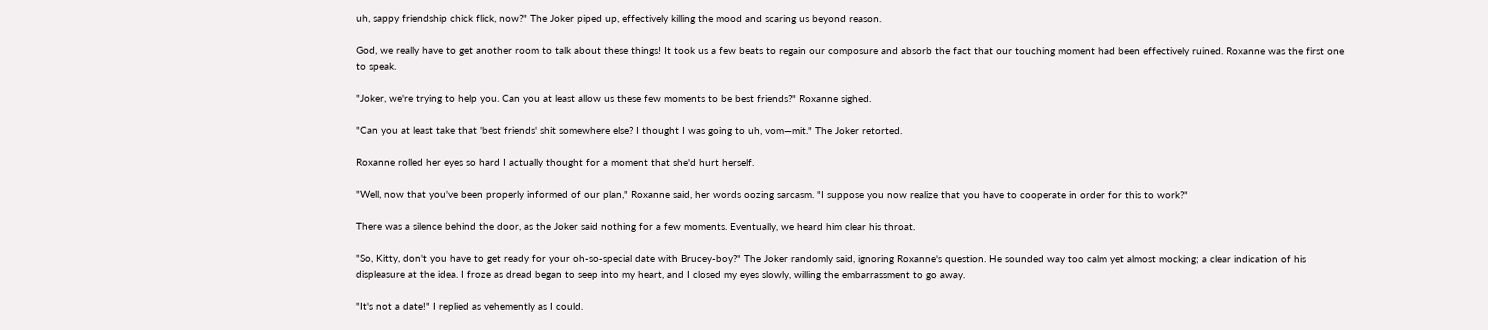uh, sappy friendship chick flick, now?" The Joker piped up, effectively killing the mood and scaring us beyond reason.

God, we really have to get another room to talk about these things! It took us a few beats to regain our composure and absorb the fact that our touching moment had been effectively ruined. Roxanne was the first one to speak.

"Joker, we're trying to help you. Can you at least allow us these few moments to be best friends?" Roxanne sighed.

"Can you at least take that 'best friends' shit somewhere else? I thought I was going to uh, vom—mit." The Joker retorted.

Roxanne rolled her eyes so hard I actually thought for a moment that she'd hurt herself.

"Well, now that you've been properly informed of our plan," Roxanne said, her words oozing sarcasm. "I suppose you now realize that you have to cooperate in order for this to work?"

There was a silence behind the door, as the Joker said nothing for a few moments. Eventually, we heard him clear his throat.

"So, Kitty, don't you have to get ready for your oh-so-special date with Brucey-boy?" The Joker randomly said, ignoring Roxanne's question. He sounded way too calm yet almost mocking; a clear indication of his displeasure at the idea. I froze as dread began to seep into my heart, and I closed my eyes slowly, willing the embarrassment to go away.

"It's not a date!" I replied as vehemently as I could.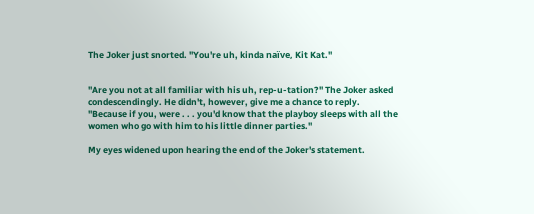The Joker just snorted. "You're uh, kinda naïve, Kit Kat."


"Are you not at all familiar with his uh, rep-u-tation?" The Joker asked condescendingly. He didn't, however, give me a chance to reply. "Because if you, were . . . you'd know that the playboy sleeps with all the women who go with him to his little dinner parties."

My eyes widened upon hearing the end of the Joker's statement.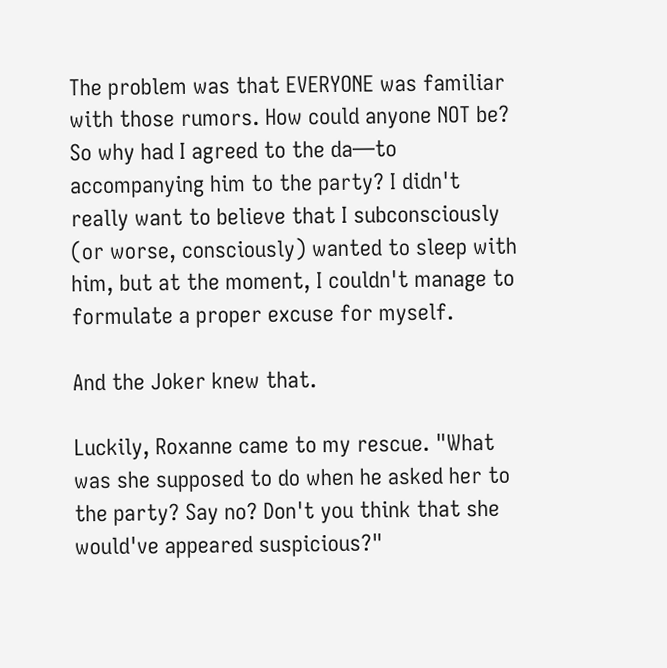The problem was that EVERYONE was familiar with those rumors. How could anyone NOT be? So why had I agreed to the da—to accompanying him to the party? I didn't really want to believe that I subconsciously (or worse, consciously) wanted to sleep with him, but at the moment, I couldn't manage to formulate a proper excuse for myself.

And the Joker knew that.

Luckily, Roxanne came to my rescue. "What was she supposed to do when he asked her to the party? Say no? Don't you think that she would've appeared suspicious?"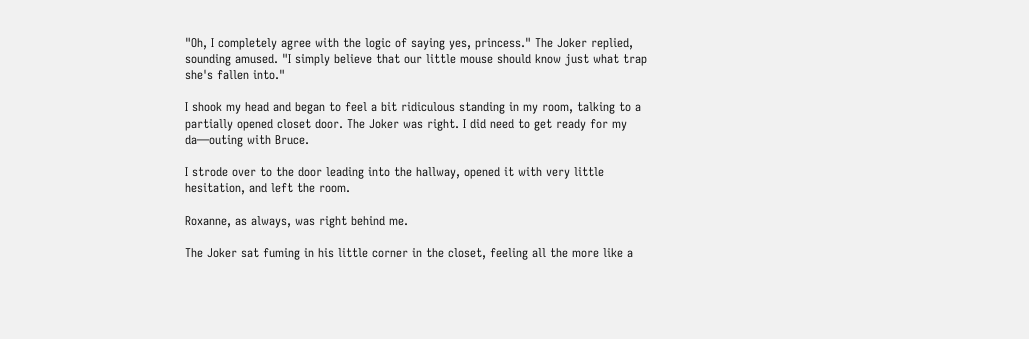"Oh, I completely agree with the logic of saying yes, princess." The Joker replied, sounding amused. "I simply believe that our little mouse should know just what trap she's fallen into."

I shook my head and began to feel a bit ridiculous standing in my room, talking to a partially opened closet door. The Joker was right. I did need to get ready for my da—outing with Bruce.

I strode over to the door leading into the hallway, opened it with very little hesitation, and left the room.

Roxanne, as always, was right behind me.

The Joker sat fuming in his little corner in the closet, feeling all the more like a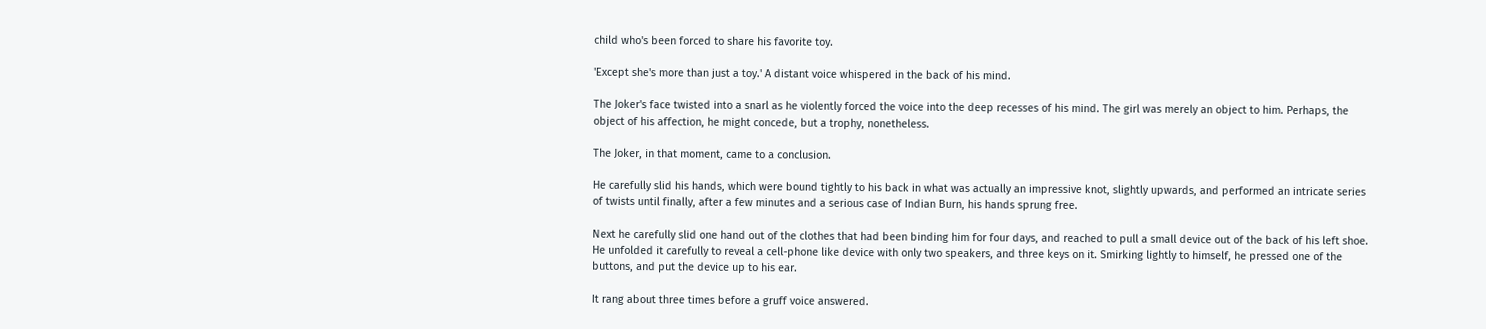child who's been forced to share his favorite toy.

'Except she's more than just a toy.' A distant voice whispered in the back of his mind.

The Joker's face twisted into a snarl as he violently forced the voice into the deep recesses of his mind. The girl was merely an object to him. Perhaps, the object of his affection, he might concede, but a trophy, nonetheless.

The Joker, in that moment, came to a conclusion.

He carefully slid his hands, which were bound tightly to his back in what was actually an impressive knot, slightly upwards, and performed an intricate series of twists until finally, after a few minutes and a serious case of Indian Burn, his hands sprung free.

Next he carefully slid one hand out of the clothes that had been binding him for four days, and reached to pull a small device out of the back of his left shoe. He unfolded it carefully to reveal a cell-phone like device with only two speakers, and three keys on it. Smirking lightly to himself, he pressed one of the buttons, and put the device up to his ear.

It rang about three times before a gruff voice answered.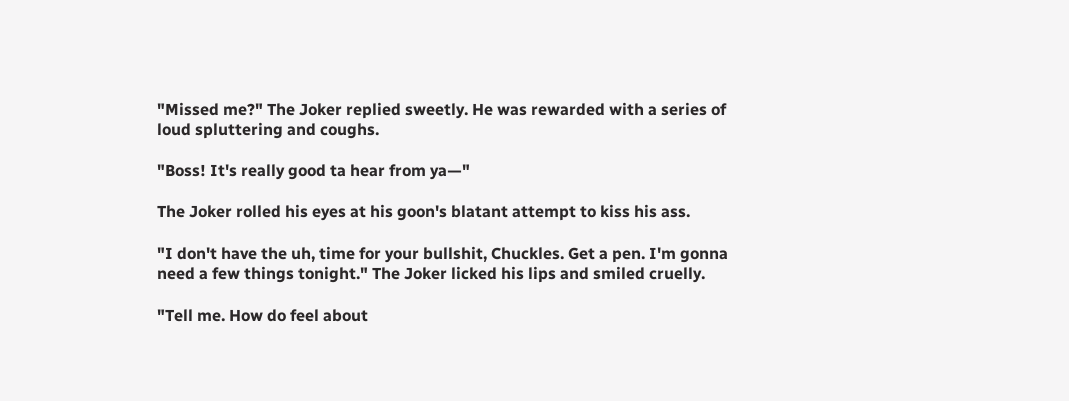"Missed me?" The Joker replied sweetly. He was rewarded with a series of loud spluttering and coughs.

"Boss! It's really good ta hear from ya—"

The Joker rolled his eyes at his goon's blatant attempt to kiss his ass.

"I don't have the uh, time for your bullshit, Chuckles. Get a pen. I'm gonna need a few things tonight." The Joker licked his lips and smiled cruelly.

"Tell me. How do feel about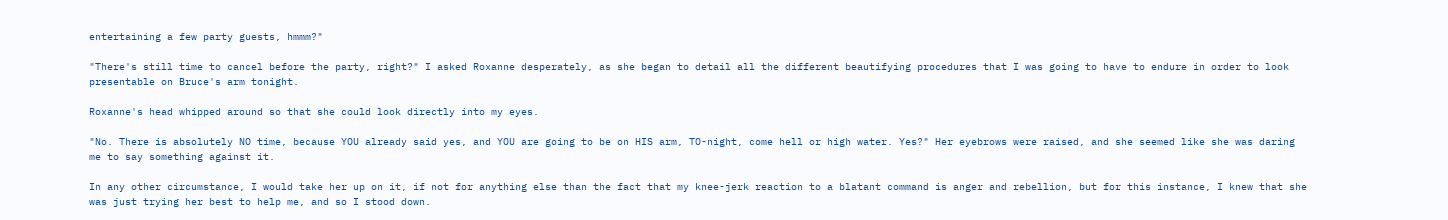entertaining a few party guests, hmmm?"

"There's still time to cancel before the party, right?" I asked Roxanne desperately, as she began to detail all the different beautifying procedures that I was going to have to endure in order to look presentable on Bruce's arm tonight.

Roxanne's head whipped around so that she could look directly into my eyes.

"No. There is absolutely NO time, because YOU already said yes, and YOU are going to be on HIS arm, TO-night, come hell or high water. Yes?" Her eyebrows were raised, and she seemed like she was daring me to say something against it.

In any other circumstance, I would take her up on it, if not for anything else than the fact that my knee-jerk reaction to a blatant command is anger and rebellion, but for this instance, I knew that she was just trying her best to help me, and so I stood down.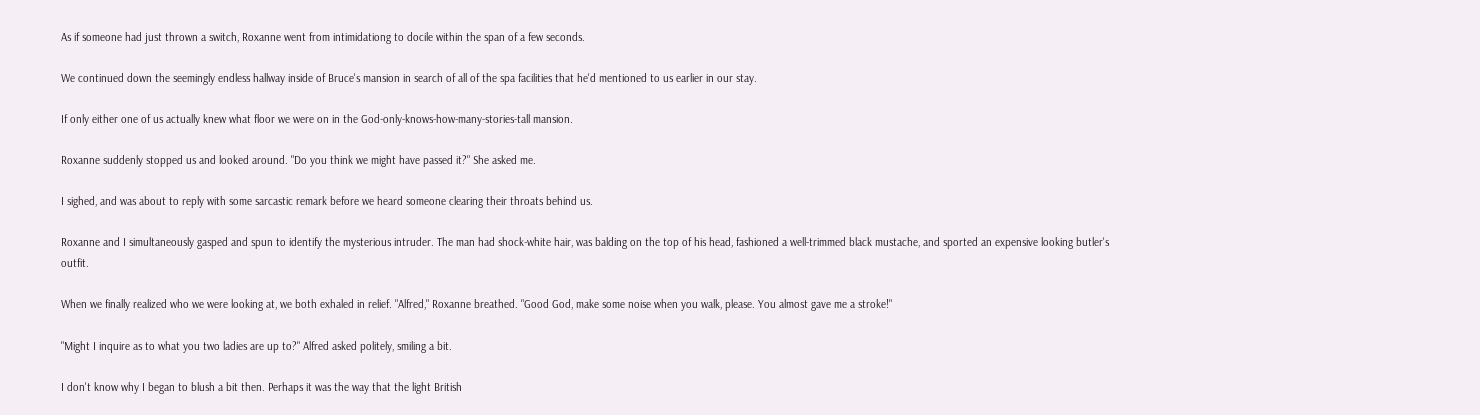As if someone had just thrown a switch, Roxanne went from intimidationg to docile within the span of a few seconds.

We continued down the seemingly endless hallway inside of Bruce's mansion in search of all of the spa facilities that he'd mentioned to us earlier in our stay.

If only either one of us actually knew what floor we were on in the God-only-knows-how-many-stories-tall mansion.

Roxanne suddenly stopped us and looked around. "Do you think we might have passed it?" She asked me.

I sighed, and was about to reply with some sarcastic remark before we heard someone clearing their throats behind us.

Roxanne and I simultaneously gasped and spun to identify the mysterious intruder. The man had shock-white hair, was balding on the top of his head, fashioned a well-trimmed black mustache, and sported an expensive looking butler's outfit.

When we finally realized who we were looking at, we both exhaled in relief. "Alfred," Roxanne breathed. "Good God, make some noise when you walk, please. You almost gave me a stroke!"

"Might I inquire as to what you two ladies are up to?" Alfred asked politely, smiling a bit.

I don't know why I began to blush a bit then. Perhaps it was the way that the light British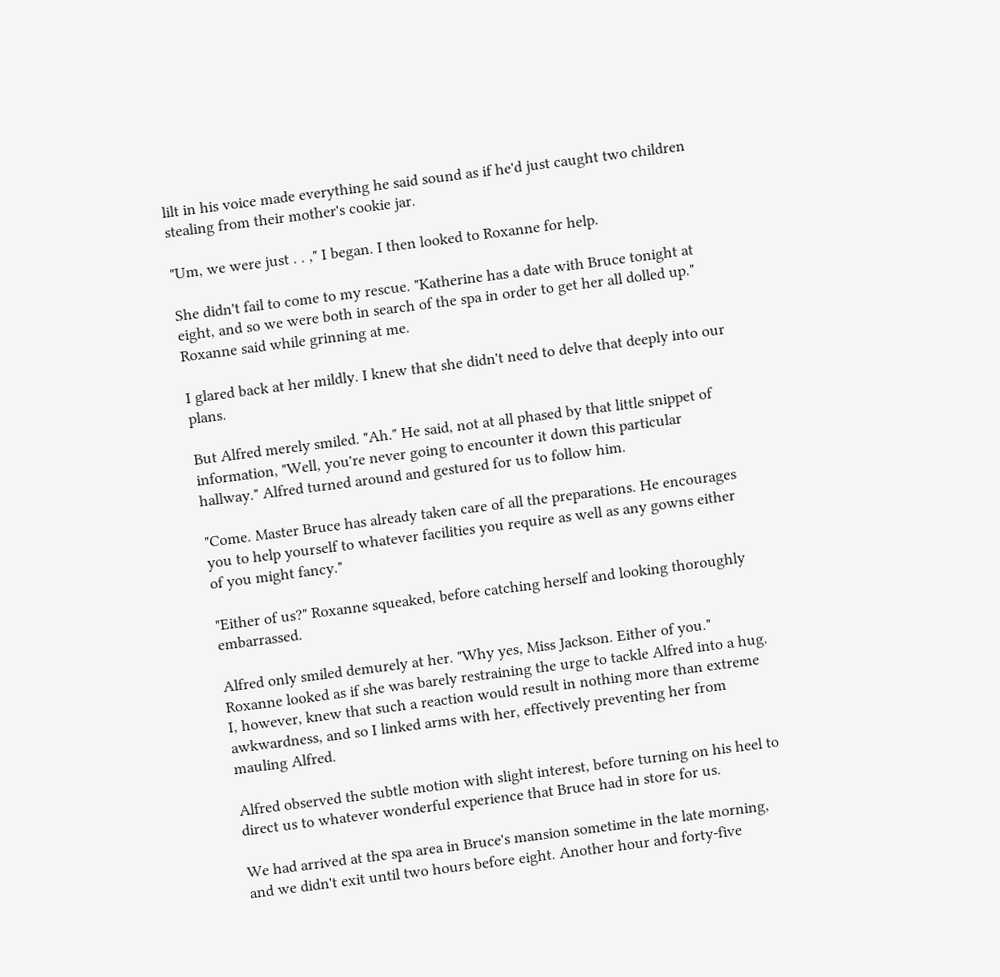lilt in his voice made everything he said sound as if he'd just caught two children stealing from their mother's cookie jar.

"Um, we were just . . ," I began. I then looked to Roxanne for help.

She didn't fail to come to my rescue. "Katherine has a date with Bruce tonight at eight, and so we were both in search of the spa in order to get her all dolled up." Roxanne said while grinning at me.

I glared back at her mildly. I knew that she didn't need to delve that deeply into our plans.

But Alfred merely smiled. "Ah." He said, not at all phased by that little snippet of information, "Well, you're never going to encounter it down this particular hallway." Alfred turned around and gestured for us to follow him.

"Come. Master Bruce has already taken care of all the preparations. He encourages you to help yourself to whatever facilities you require as well as any gowns either of you might fancy."

"Either of us?" Roxanne squeaked, before catching herself and looking thoroughly embarrassed.

Alfred only smiled demurely at her. "Why yes, Miss Jackson. Either of you." Roxanne looked as if she was barely restraining the urge to tackle Alfred into a hug. I, however, knew that such a reaction would result in nothing more than extreme awkwardness, and so I linked arms with her, effectively preventing her from mauling Alfred.

Alfred observed the subtle motion with slight interest, before turning on his heel to direct us to whatever wonderful experience that Bruce had in store for us.

We had arrived at the spa area in Bruce's mansion sometime in the late morning, and we didn't exit until two hours before eight. Another hour and forty-five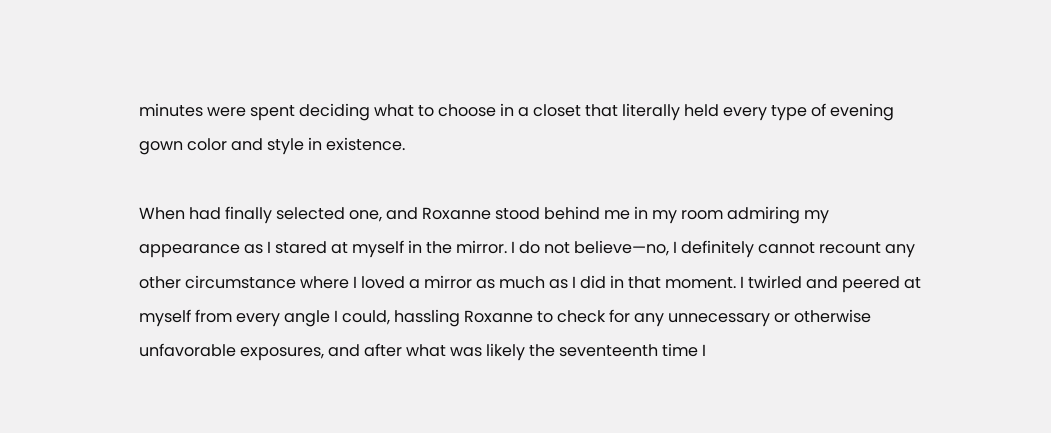minutes were spent deciding what to choose in a closet that literally held every type of evening gown color and style in existence.

When had finally selected one, and Roxanne stood behind me in my room admiring my appearance as I stared at myself in the mirror. I do not believe—no, I definitely cannot recount any other circumstance where I loved a mirror as much as I did in that moment. I twirled and peered at myself from every angle I could, hassling Roxanne to check for any unnecessary or otherwise unfavorable exposures, and after what was likely the seventeenth time I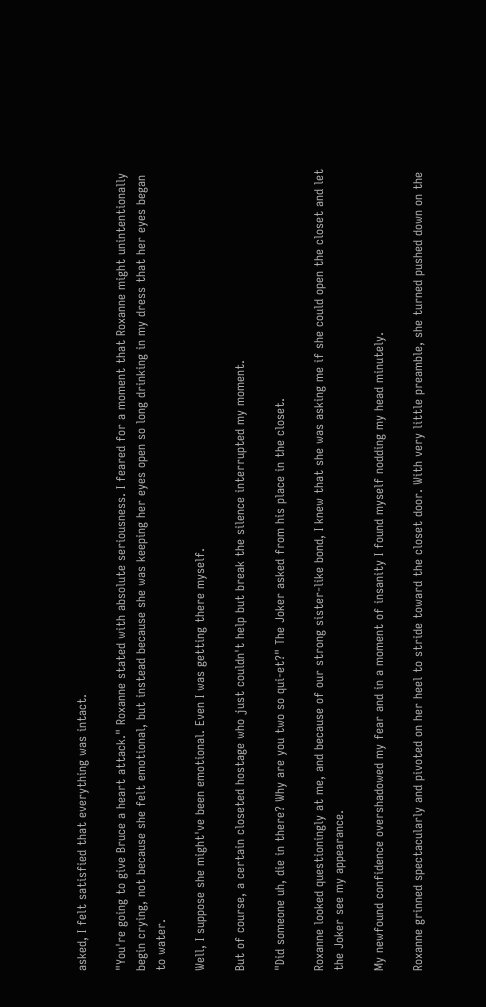asked, I felt satisfied that everything was intact.

"You're going to give Bruce a heart attack." Roxanne stated with absolute seriousness. I feared for a moment that Roxanne might unintentionally begin crying, not because she felt emotional, but instead because she was keeping her eyes open so long drinking in my dress that her eyes began to water.

Well, I suppose she might've been emotional. Even I was getting there myself.

But of course, a certain closeted hostage who just couldn't help but break the silence interrupted my moment.

"Did someone uh, die in there? Why are you two so qui-et?" The Joker asked from his place in the closet.

Roxanne looked questioningly at me, and because of our strong sister-like bond, I knew that she was asking me if she could open the closet and let the Joker see my appearance.

My newfound confidence overshadowed my fear and in a moment of insanity I found myself nodding my head minutely.

Roxanne grinned spectacularly and pivoted on her heel to stride toward the closet door. With very little preamble, she turned pushed down on the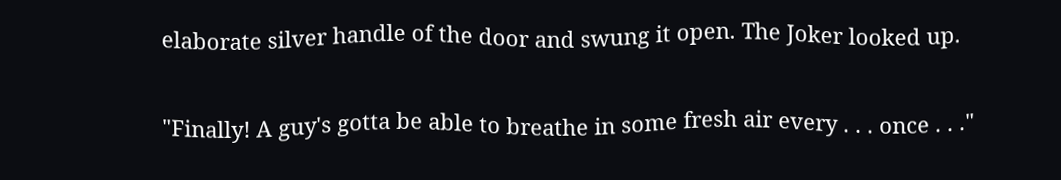elaborate silver handle of the door and swung it open. The Joker looked up.

"Finally! A guy's gotta be able to breathe in some fresh air every . . . once . . ."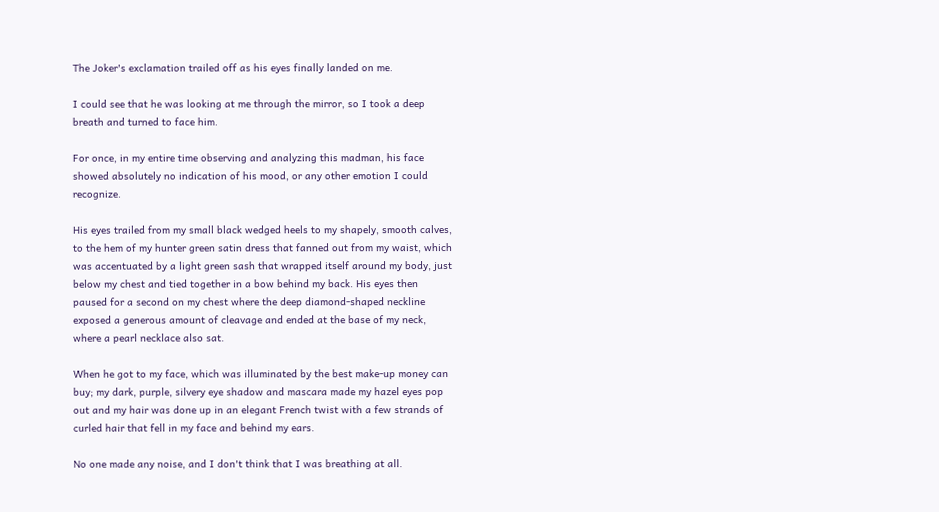The Joker's exclamation trailed off as his eyes finally landed on me.

I could see that he was looking at me through the mirror, so I took a deep breath and turned to face him.

For once, in my entire time observing and analyzing this madman, his face showed absolutely no indication of his mood, or any other emotion I could recognize.

His eyes trailed from my small black wedged heels to my shapely, smooth calves, to the hem of my hunter green satin dress that fanned out from my waist, which was accentuated by a light green sash that wrapped itself around my body, just below my chest and tied together in a bow behind my back. His eyes then paused for a second on my chest where the deep diamond-shaped neckline exposed a generous amount of cleavage and ended at the base of my neck, where a pearl necklace also sat.

When he got to my face, which was illuminated by the best make-up money can buy; my dark, purple, silvery eye shadow and mascara made my hazel eyes pop out and my hair was done up in an elegant French twist with a few strands of curled hair that fell in my face and behind my ears.

No one made any noise, and I don't think that I was breathing at all.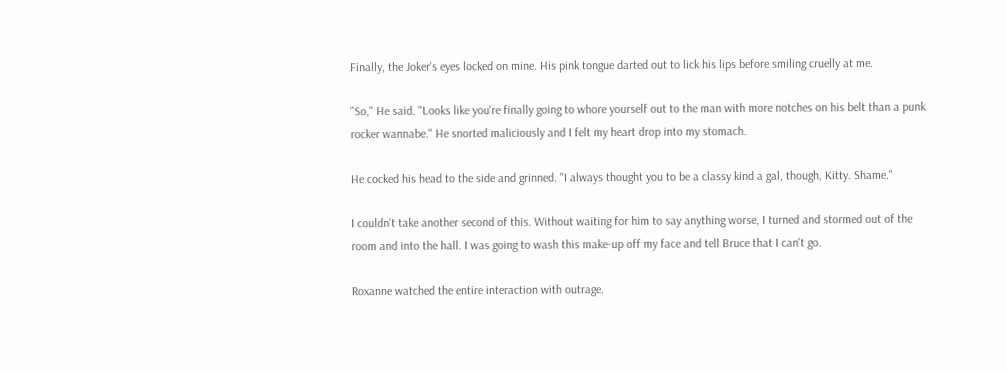Finally, the Joker's eyes locked on mine. His pink tongue darted out to lick his lips before smiling cruelly at me.

"So," He said. "Looks like you're finally going to whore yourself out to the man with more notches on his belt than a punk rocker wannabe." He snorted maliciously and I felt my heart drop into my stomach.

He cocked his head to the side and grinned. "I always thought you to be a classy kind a gal, though, Kitty. Shame."

I couldn't take another second of this. Without waiting for him to say anything worse, I turned and stormed out of the room and into the hall. I was going to wash this make-up off my face and tell Bruce that I can't go.

Roxanne watched the entire interaction with outrage.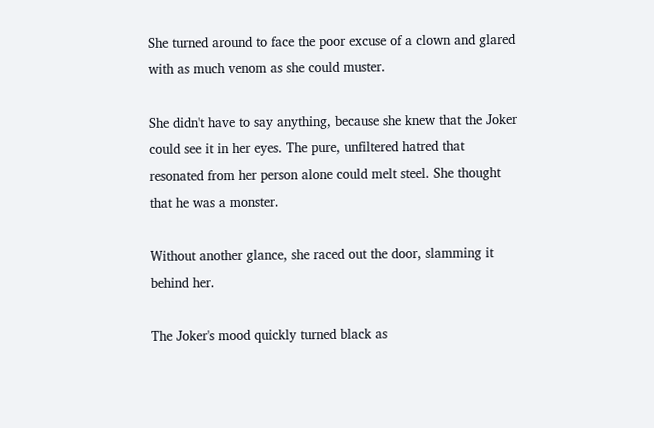She turned around to face the poor excuse of a clown and glared with as much venom as she could muster.

She didn't have to say anything, because she knew that the Joker could see it in her eyes. The pure, unfiltered hatred that resonated from her person alone could melt steel. She thought that he was a monster.

Without another glance, she raced out the door, slamming it behind her.

The Joker's mood quickly turned black as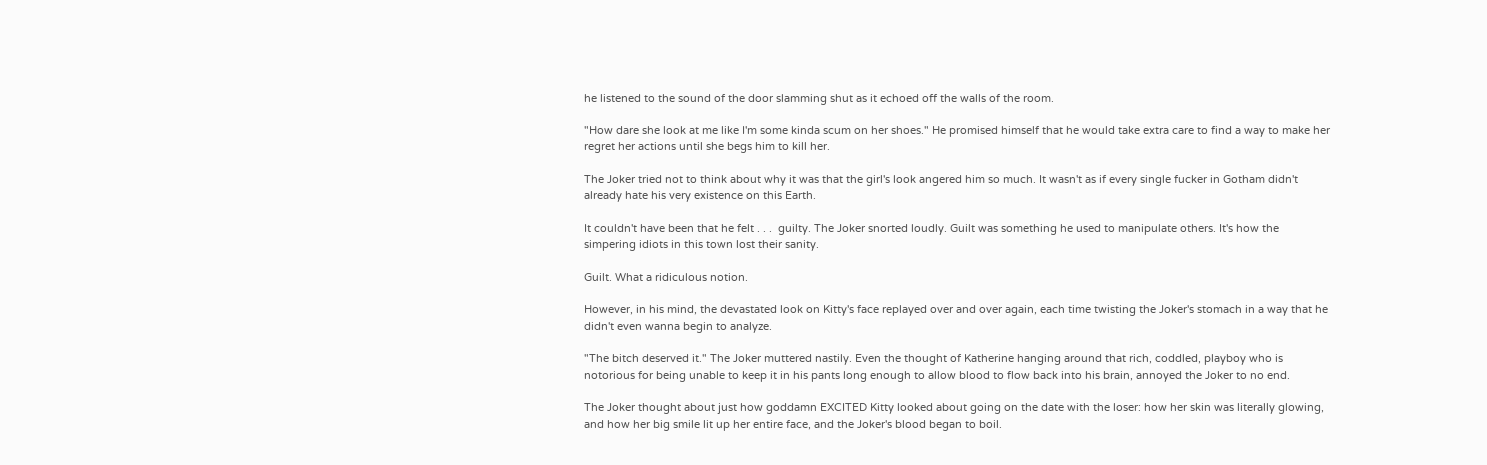he listened to the sound of the door slamming shut as it echoed off the walls of the room.

"How dare she look at me like I'm some kinda scum on her shoes." He promised himself that he would take extra care to find a way to make her regret her actions until she begs him to kill her.

The Joker tried not to think about why it was that the girl's look angered him so much. It wasn't as if every single fucker in Gotham didn't already hate his very existence on this Earth.

It couldn't have been that he felt . . .  guilty. The Joker snorted loudly. Guilt was something he used to manipulate others. It's how the simpering idiots in this town lost their sanity.

Guilt. What a ridiculous notion.

However, in his mind, the devastated look on Kitty's face replayed over and over again, each time twisting the Joker's stomach in a way that he didn't even wanna begin to analyze.

"The bitch deserved it." The Joker muttered nastily. Even the thought of Katherine hanging around that rich, coddled, playboy who is notorious for being unable to keep it in his pants long enough to allow blood to flow back into his brain, annoyed the Joker to no end.

The Joker thought about just how goddamn EXCITED Kitty looked about going on the date with the loser: how her skin was literally glowing, and how her big smile lit up her entire face, and the Joker's blood began to boil.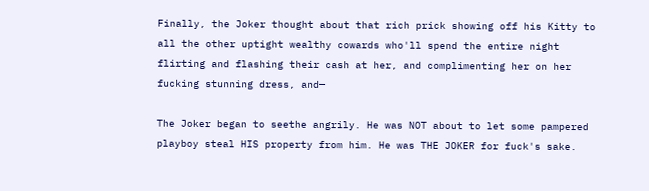Finally, the Joker thought about that rich prick showing off his Kitty to all the other uptight wealthy cowards who'll spend the entire night flirting and flashing their cash at her, and complimenting her on her fucking stunning dress, and—

The Joker began to seethe angrily. He was NOT about to let some pampered playboy steal HIS property from him. He was THE JOKER for fuck's sake.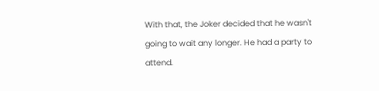With that, the Joker decided that he wasn't going to wait any longer. He had a party to attend.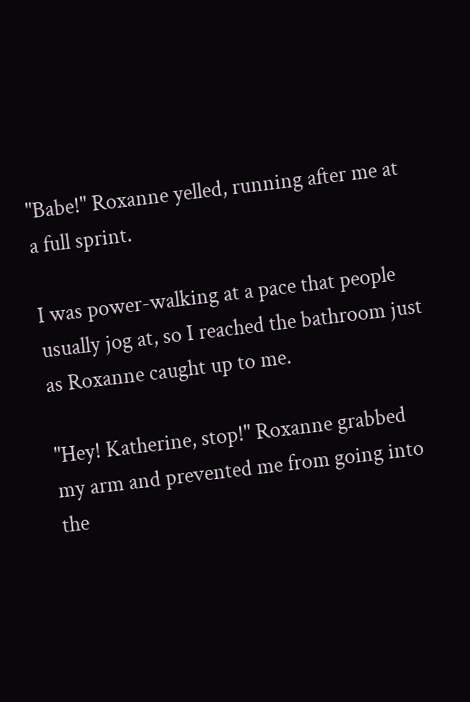"Babe!" Roxanne yelled, running after me at a full sprint.

I was power-walking at a pace that people usually jog at, so I reached the bathroom just as Roxanne caught up to me.

"Hey! Katherine, stop!" Roxanne grabbed my arm and prevented me from going into the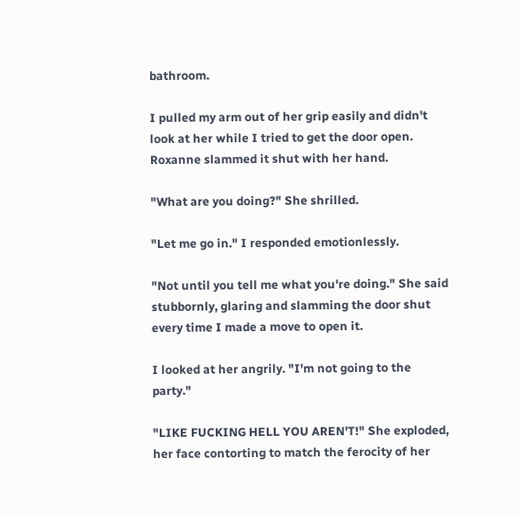bathroom.

I pulled my arm out of her grip easily and didn't look at her while I tried to get the door open. Roxanne slammed it shut with her hand.

"What are you doing?" She shrilled.

"Let me go in." I responded emotionlessly.

"Not until you tell me what you're doing." She said stubbornly, glaring and slamming the door shut every time I made a move to open it.

I looked at her angrily. "I'm not going to the party."

"LIKE FUCKING HELL YOU AREN'T!" She exploded, her face contorting to match the ferocity of her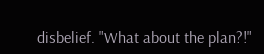disbelief. "What about the plan?!"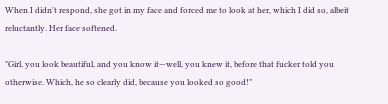When I didn't respond, she got in my face and forced me to look at her, which I did so, albeit reluctantly. Her face softened.

"Girl, you look beautiful, and you know it—well, you knew it, before that fucker told you otherwise. Which, he so clearly did, because you looked so good!"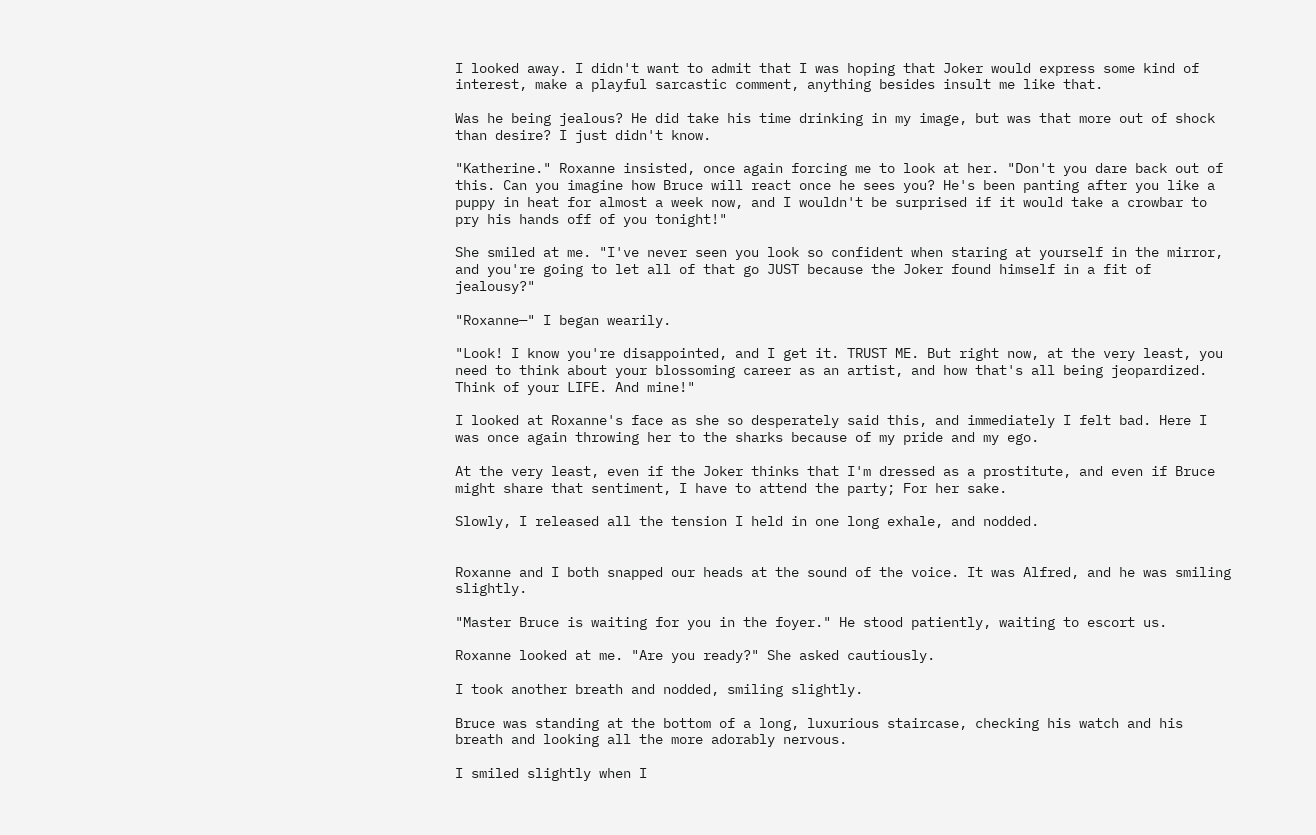I looked away. I didn't want to admit that I was hoping that Joker would express some kind of interest, make a playful sarcastic comment, anything besides insult me like that.

Was he being jealous? He did take his time drinking in my image, but was that more out of shock than desire? I just didn't know.

"Katherine." Roxanne insisted, once again forcing me to look at her. "Don't you dare back out of this. Can you imagine how Bruce will react once he sees you? He's been panting after you like a puppy in heat for almost a week now, and I wouldn't be surprised if it would take a crowbar to pry his hands off of you tonight!"

She smiled at me. "I've never seen you look so confident when staring at yourself in the mirror, and you're going to let all of that go JUST because the Joker found himself in a fit of jealousy?"

"Roxanne—" I began wearily.

"Look! I know you're disappointed, and I get it. TRUST ME. But right now, at the very least, you need to think about your blossoming career as an artist, and how that's all being jeopardized. Think of your LIFE. And mine!"

I looked at Roxanne's face as she so desperately said this, and immediately I felt bad. Here I was once again throwing her to the sharks because of my pride and my ego.

At the very least, even if the Joker thinks that I'm dressed as a prostitute, and even if Bruce might share that sentiment, I have to attend the party; For her sake.

Slowly, I released all the tension I held in one long exhale, and nodded.


Roxanne and I both snapped our heads at the sound of the voice. It was Alfred, and he was smiling slightly.

"Master Bruce is waiting for you in the foyer." He stood patiently, waiting to escort us.

Roxanne looked at me. "Are you ready?" She asked cautiously.

I took another breath and nodded, smiling slightly.

Bruce was standing at the bottom of a long, luxurious staircase, checking his watch and his breath and looking all the more adorably nervous.

I smiled slightly when I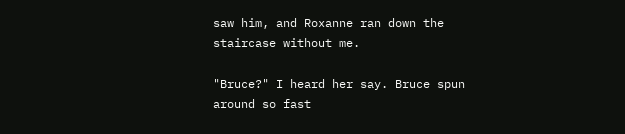saw him, and Roxanne ran down the staircase without me.

"Bruce?" I heard her say. Bruce spun around so fast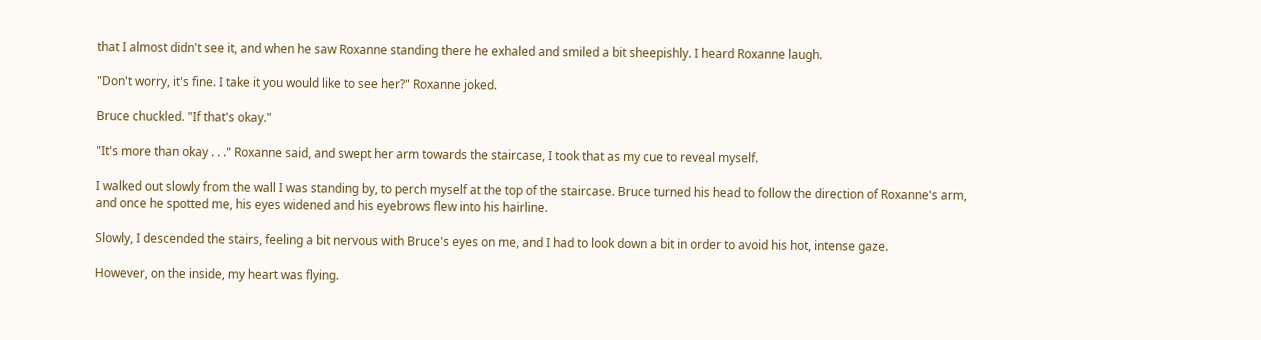that I almost didn't see it, and when he saw Roxanne standing there he exhaled and smiled a bit sheepishly. I heard Roxanne laugh.

"Don't worry, it's fine. I take it you would like to see her?" Roxanne joked.

Bruce chuckled. "If that's okay."

"It's more than okay . . ." Roxanne said, and swept her arm towards the staircase, I took that as my cue to reveal myself.

I walked out slowly from the wall I was standing by, to perch myself at the top of the staircase. Bruce turned his head to follow the direction of Roxanne's arm, and once he spotted me, his eyes widened and his eyebrows flew into his hairline.

Slowly, I descended the stairs, feeling a bit nervous with Bruce's eyes on me, and I had to look down a bit in order to avoid his hot, intense gaze.

However, on the inside, my heart was flying.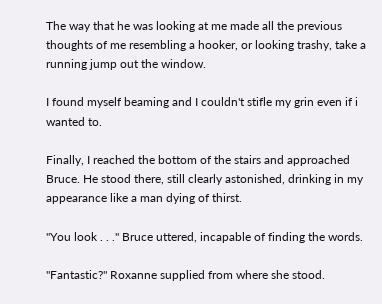The way that he was looking at me made all the previous thoughts of me resembling a hooker, or looking trashy, take a running jump out the window.

I found myself beaming and I couldn't stifle my grin even if i wanted to.

Finally, I reached the bottom of the stairs and approached Bruce. He stood there, still clearly astonished, drinking in my appearance like a man dying of thirst.

"You look . . ." Bruce uttered, incapable of finding the words.

"Fantastic?" Roxanne supplied from where she stood.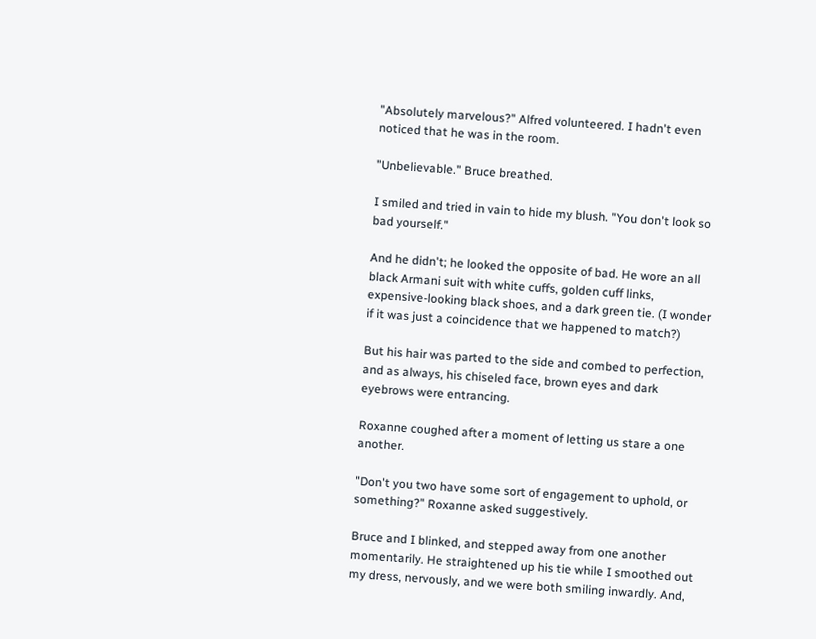"Absolutely marvelous?" Alfred volunteered. I hadn't even noticed that he was in the room.

"Unbelievable." Bruce breathed.

I smiled and tried in vain to hide my blush. "You don't look so bad yourself."

And he didn't; he looked the opposite of bad. He wore an all black Armani suit with white cuffs, golden cuff links, expensive-looking black shoes, and a dark green tie. (I wonder if it was just a coincidence that we happened to match?)

But his hair was parted to the side and combed to perfection, and as always, his chiseled face, brown eyes and dark eyebrows were entrancing.

Roxanne coughed after a moment of letting us stare a one another.

"Don't you two have some sort of engagement to uphold, or something?" Roxanne asked suggestively.

Bruce and I blinked, and stepped away from one another momentarily. He straightened up his tie while I smoothed out my dress, nervously, and we were both smiling inwardly. And,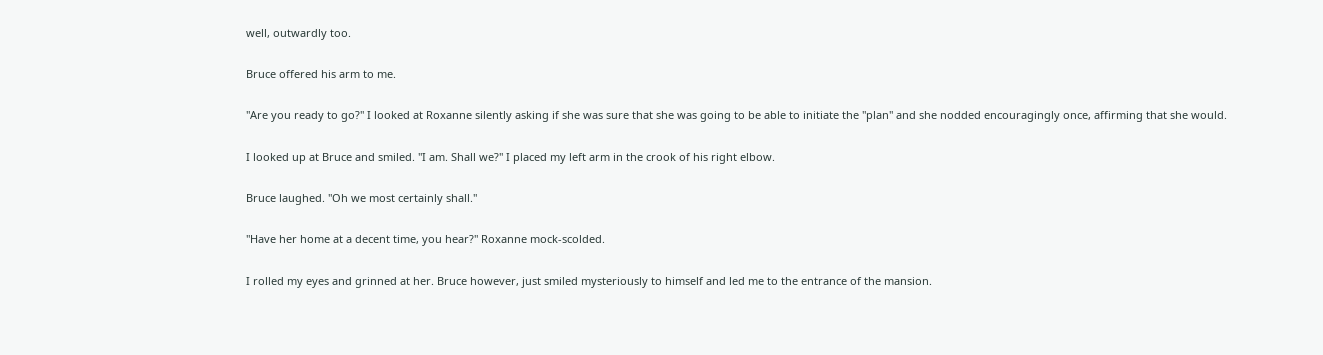well, outwardly too.

Bruce offered his arm to me.

"Are you ready to go?" I looked at Roxanne silently asking if she was sure that she was going to be able to initiate the "plan" and she nodded encouragingly once, affirming that she would.

I looked up at Bruce and smiled. "I am. Shall we?" I placed my left arm in the crook of his right elbow.

Bruce laughed. "Oh we most certainly shall."

"Have her home at a decent time, you hear?" Roxanne mock-scolded.

I rolled my eyes and grinned at her. Bruce however, just smiled mysteriously to himself and led me to the entrance of the mansion.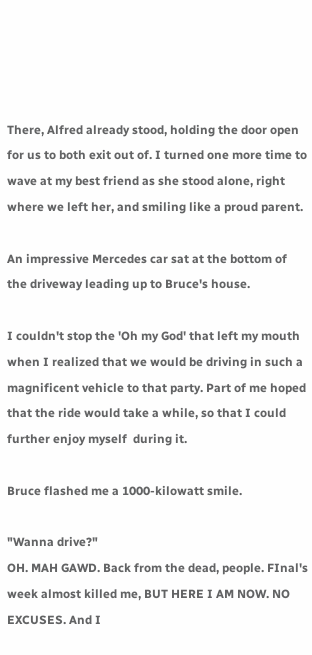There, Alfred already stood, holding the door open for us to both exit out of. I turned one more time to wave at my best friend as she stood alone, right where we left her, and smiling like a proud parent.

An impressive Mercedes car sat at the bottom of the driveway leading up to Bruce's house.

I couldn't stop the 'Oh my God' that left my mouth when I realized that we would be driving in such a magnificent vehicle to that party. Part of me hoped that the ride would take a while, so that I could further enjoy myself  during it.

Bruce flashed me a 1000-kilowatt smile.

"Wanna drive?"
OH. MAH GAWD. Back from the dead, people. FInal's week almost killed me, BUT HERE I AM NOW. NO EXCUSES. And I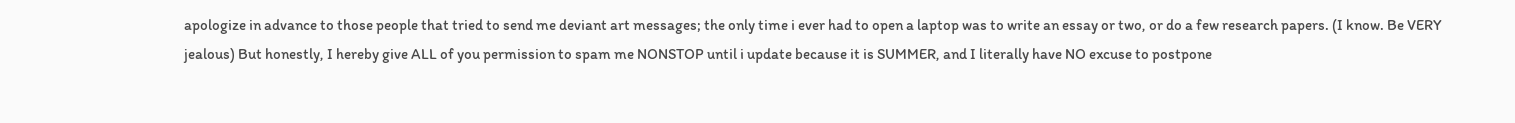apologize in advance to those people that tried to send me deviant art messages; the only time i ever had to open a laptop was to write an essay or two, or do a few research papers. (I know. Be VERY jealous) But honestly, I hereby give ALL of you permission to spam me NONSTOP until i update because it is SUMMER, and I literally have NO excuse to postpone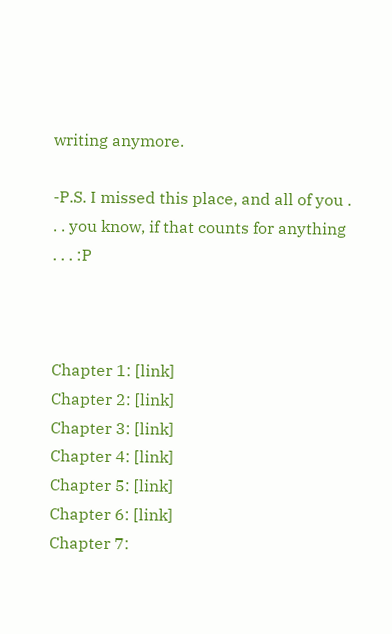writing anymore.

-P.S. I missed this place, and all of you . . . you know, if that counts for anything . . . :P



Chapter 1: [link]
Chapter 2: [link]
Chapter 3: [link]
Chapter 4: [link]
Chapter 5: [link]
Chapter 6: [link]
Chapter 7: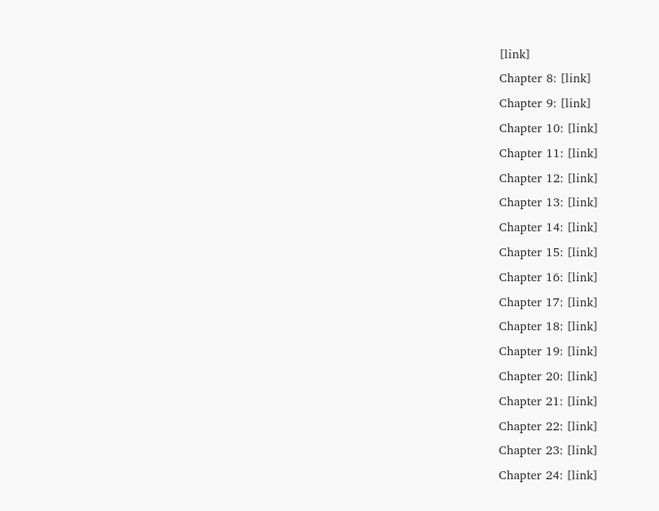[link]
Chapter 8: [link]
Chapter 9: [link]
Chapter 10: [link]
Chapter 11: [link]
Chapter 12: [link]
Chapter 13: [link]
Chapter 14: [link]
Chapter 15: [link]
Chapter 16: [link]
Chapter 17: [link]
Chapter 18: [link]
Chapter 19: [link]
Chapter 20: [link]
Chapter 21: [link]
Chapter 22: [link]
Chapter 23: [link]
Chapter 24: [link]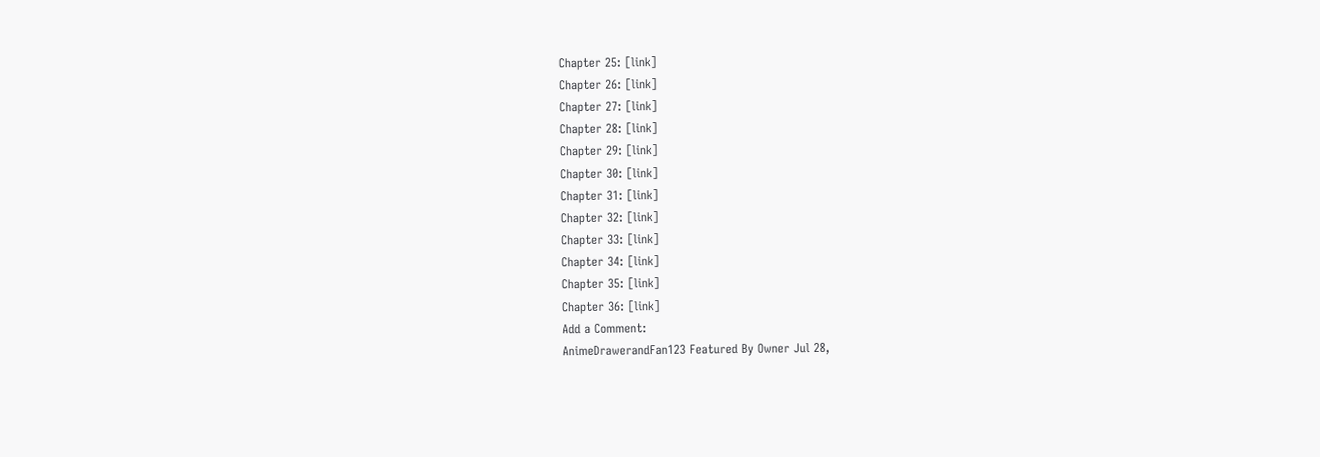Chapter 25: [link]
Chapter 26: [link]
Chapter 27: [link]
Chapter 28: [link]
Chapter 29: [link]
Chapter 30: [link]
Chapter 31: [link]
Chapter 32: [link]
Chapter 33: [link]
Chapter 34: [link]
Chapter 35: [link]
Chapter 36: [link]
Add a Comment:
AnimeDrawerandFan123 Featured By Owner Jul 28,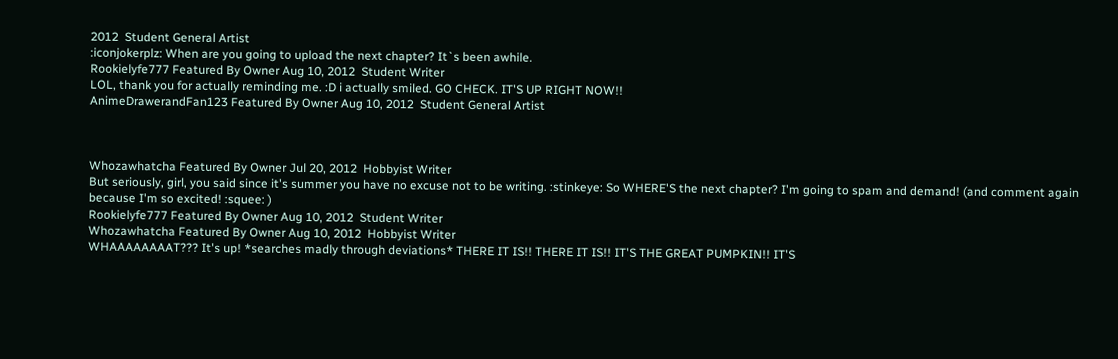2012  Student General Artist
:iconjokerplz: When are you going to upload the next chapter? It`s been awhile.
Rookielyfe777 Featured By Owner Aug 10, 2012  Student Writer
LOL, thank you for actually reminding me. :D i actually smiled. GO CHECK. IT'S UP RIGHT NOW!!
AnimeDrawerandFan123 Featured By Owner Aug 10, 2012  Student General Artist



Whozawhatcha Featured By Owner Jul 20, 2012  Hobbyist Writer
But seriously, girl, you said since it's summer you have no excuse not to be writing. :stinkeye: So WHERE'S the next chapter? I'm going to spam and demand! (and comment again because I'm so excited! :squee: )
Rookielyfe777 Featured By Owner Aug 10, 2012  Student Writer
Whozawhatcha Featured By Owner Aug 10, 2012  Hobbyist Writer
WHAAAAAAAAT??? It's up! *searches madly through deviations* THERE IT IS!! THERE IT IS!! IT'S THE GREAT PUMPKIN!! IT'S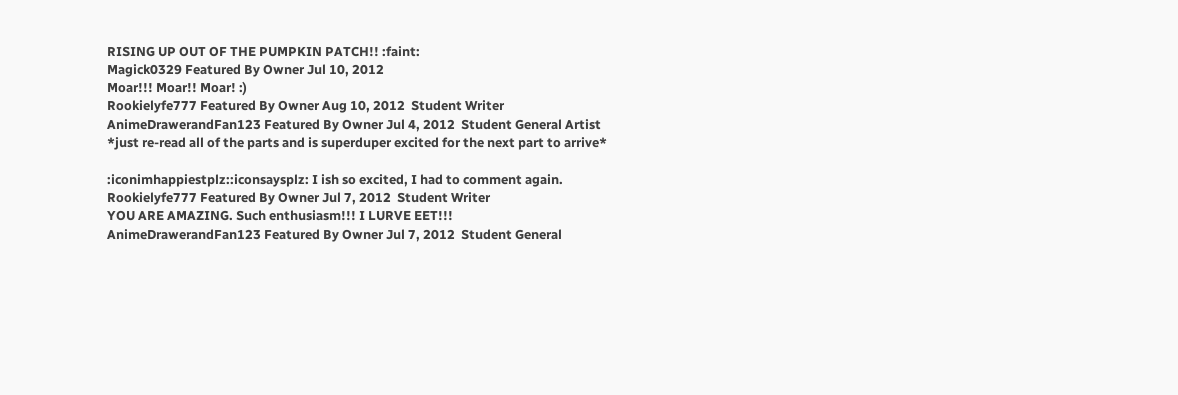RISING UP OUT OF THE PUMPKIN PATCH!! :faint:
Magick0329 Featured By Owner Jul 10, 2012
Moar!!! Moar!! Moar! :)
Rookielyfe777 Featured By Owner Aug 10, 2012  Student Writer
AnimeDrawerandFan123 Featured By Owner Jul 4, 2012  Student General Artist
*just re-read all of the parts and is superduper excited for the next part to arrive*

:iconimhappiestplz::iconsaysplz: I ish so excited, I had to comment again.
Rookielyfe777 Featured By Owner Jul 7, 2012  Student Writer
YOU ARE AMAZING. Such enthusiasm!!! I LURVE EET!!!
AnimeDrawerandFan123 Featured By Owner Jul 7, 2012  Student General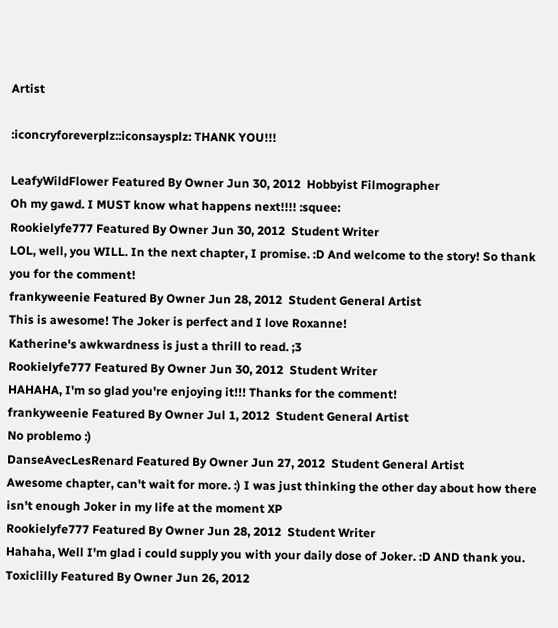Artist

:iconcryforeverplz::iconsaysplz: THANK YOU!!!

LeafyWildFlower Featured By Owner Jun 30, 2012  Hobbyist Filmographer
Oh my gawd. I MUST know what happens next!!!! :squee:
Rookielyfe777 Featured By Owner Jun 30, 2012  Student Writer
LOL, well, you WILL. In the next chapter, I promise. :D And welcome to the story! So thank you for the comment!
frankyweenie Featured By Owner Jun 28, 2012  Student General Artist
This is awesome! The Joker is perfect and I love Roxanne!
Katherine's awkwardness is just a thrill to read. ;3
Rookielyfe777 Featured By Owner Jun 30, 2012  Student Writer
HAHAHA, I'm so glad you're enjoying it!!! Thanks for the comment!
frankyweenie Featured By Owner Jul 1, 2012  Student General Artist
No problemo :)
DanseAvecLesRenard Featured By Owner Jun 27, 2012  Student General Artist
Awesome chapter, can't wait for more. :) I was just thinking the other day about how there isn't enough Joker in my life at the moment XP
Rookielyfe777 Featured By Owner Jun 28, 2012  Student Writer
Hahaha, Well I'm glad i could supply you with your daily dose of Joker. :D AND thank you.
Toxiclilly Featured By Owner Jun 26, 2012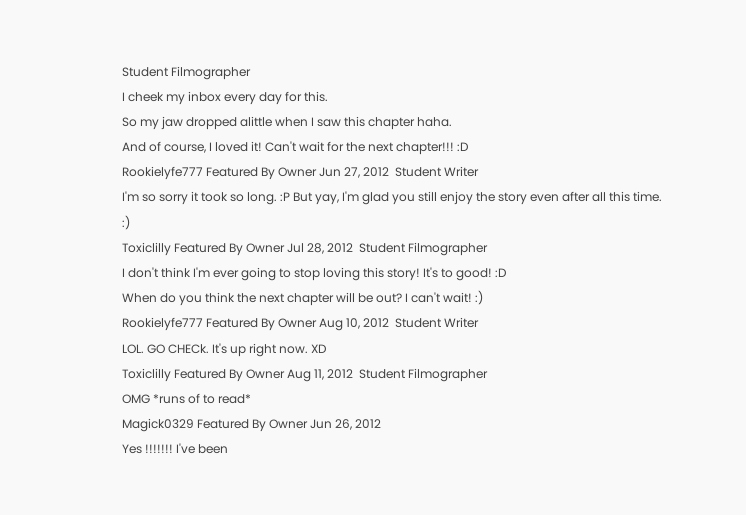Student Filmographer
I cheek my inbox every day for this.
So my jaw dropped alittle when I saw this chapter haha.
And of course, I loved it! Can't wait for the next chapter!!! :D
Rookielyfe777 Featured By Owner Jun 27, 2012  Student Writer
I'm so sorry it took so long. :P But yay, I'm glad you still enjoy the story even after all this time. :)
Toxiclilly Featured By Owner Jul 28, 2012  Student Filmographer
I don't think I'm ever going to stop loving this story! It's to good! :D
When do you think the next chapter will be out? I can't wait! :)
Rookielyfe777 Featured By Owner Aug 10, 2012  Student Writer
LOL. GO CHECk. It's up right now. XD
Toxiclilly Featured By Owner Aug 11, 2012  Student Filmographer
OMG *runs of to read*
Magick0329 Featured By Owner Jun 26, 2012
Yes !!!!!!! I've been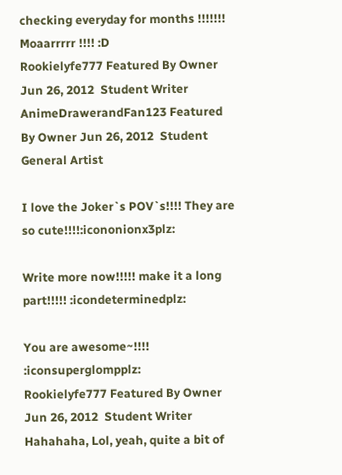checking everyday for months !!!!!!! Moaarrrrr !!!! :D
Rookielyfe777 Featured By Owner Jun 26, 2012  Student Writer
AnimeDrawerandFan123 Featured By Owner Jun 26, 2012  Student General Artist

I love the Joker`s POV`s!!!! They are so cute!!!!:icononionx3plz:

Write more now!!!!! make it a long part!!!!! :icondeterminedplz:

You are awesome~!!!! :iconsuperglompplz:
Rookielyfe777 Featured By Owner Jun 26, 2012  Student Writer
Hahahaha, Lol, yeah, quite a bit of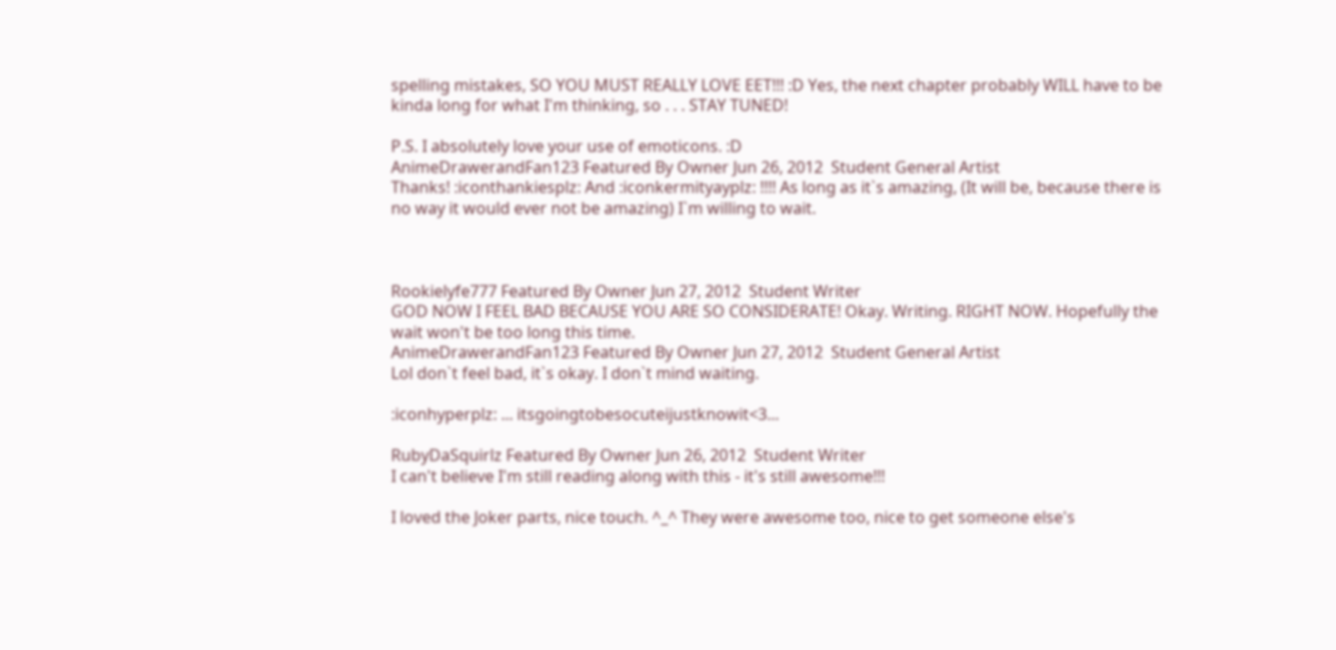spelling mistakes, SO YOU MUST REALLY LOVE EET!!! :D Yes, the next chapter probably WILL have to be kinda long for what I'm thinking, so . . . STAY TUNED!

P.S. I absolutely love your use of emoticons. :D
AnimeDrawerandFan123 Featured By Owner Jun 26, 2012  Student General Artist
Thanks! :iconthankiesplz: And :iconkermityayplz: !!!! As long as it`s amazing, (It will be, because there is no way it would ever not be amazing) I`m willing to wait.



Rookielyfe777 Featured By Owner Jun 27, 2012  Student Writer
GOD NOW I FEEL BAD BECAUSE YOU ARE SO CONSIDERATE! Okay. Writing. RIGHT NOW. Hopefully the wait won't be too long this time.
AnimeDrawerandFan123 Featured By Owner Jun 27, 2012  Student General Artist
Lol don`t feel bad, it`s okay. I don`t mind waiting.

:iconhyperplz: ... itsgoingtobesocuteijustknowit<3...

RubyDaSquirlz Featured By Owner Jun 26, 2012  Student Writer
I can't believe I'm still reading along with this - it's still awesome!!!

I loved the Joker parts, nice touch. ^_^ They were awesome too, nice to get someone else's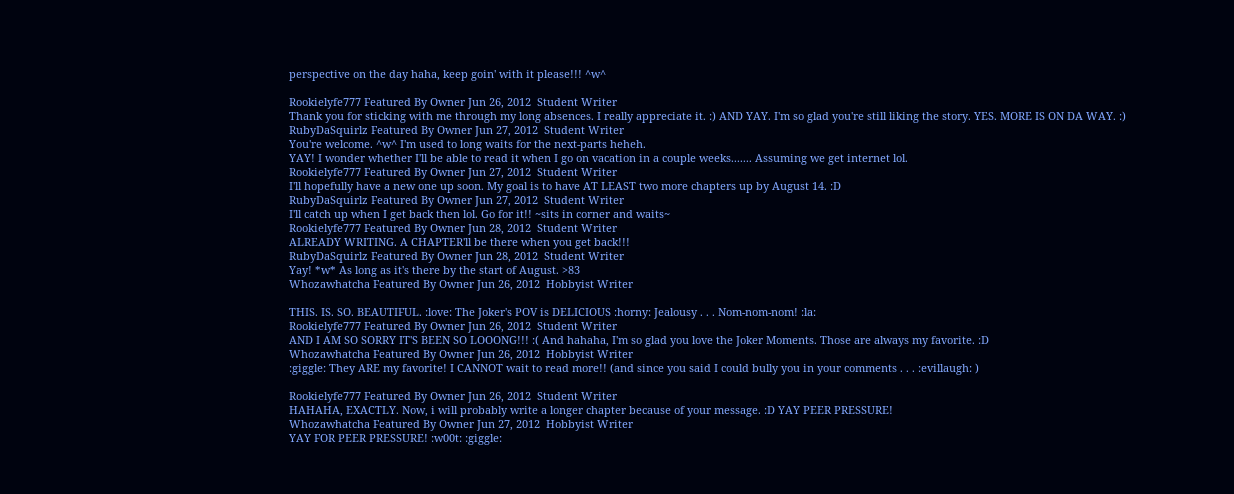perspective on the day haha, keep goin' with it please!!! ^w^

Rookielyfe777 Featured By Owner Jun 26, 2012  Student Writer
Thank you for sticking with me through my long absences. I really appreciate it. :) AND YAY. I'm so glad you're still liking the story. YES. MORE IS ON DA WAY. :)
RubyDaSquirlz Featured By Owner Jun 27, 2012  Student Writer
You're welcome. ^w^ I'm used to long waits for the next-parts heheh.
YAY! I wonder whether I'll be able to read it when I go on vacation in a couple weeks....... Assuming we get internet lol.
Rookielyfe777 Featured By Owner Jun 27, 2012  Student Writer
I'll hopefully have a new one up soon. My goal is to have AT LEAST two more chapters up by August 14. :D
RubyDaSquirlz Featured By Owner Jun 27, 2012  Student Writer
I'll catch up when I get back then lol. Go for it!! ~sits in corner and waits~
Rookielyfe777 Featured By Owner Jun 28, 2012  Student Writer
ALREADY WRITING. A CHAPTER'll be there when you get back!!!
RubyDaSquirlz Featured By Owner Jun 28, 2012  Student Writer
Yay! *w* As long as it's there by the start of August. >83
Whozawhatcha Featured By Owner Jun 26, 2012  Hobbyist Writer

THIS. IS. SO. BEAUTIFUL. :love: The Joker's POV is DELICIOUS :horny: Jealousy . . . Nom-nom-nom! :la:
Rookielyfe777 Featured By Owner Jun 26, 2012  Student Writer
AND I AM SO SORRY IT'S BEEN SO LOOONG!!! :( And hahaha, I'm so glad you love the Joker Moments. Those are always my favorite. :D
Whozawhatcha Featured By Owner Jun 26, 2012  Hobbyist Writer
:giggle: They ARE my favorite! I CANNOT wait to read more!! (and since you said I could bully you in your comments . . . :evillaugh: )

Rookielyfe777 Featured By Owner Jun 26, 2012  Student Writer
HAHAHA, EXACTLY. Now, i will probably write a longer chapter because of your message. :D YAY PEER PRESSURE!
Whozawhatcha Featured By Owner Jun 27, 2012  Hobbyist Writer
YAY FOR PEER PRESSURE! :w00t: :giggle: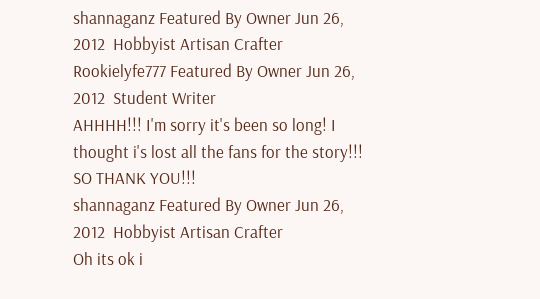shannaganz Featured By Owner Jun 26, 2012  Hobbyist Artisan Crafter
Rookielyfe777 Featured By Owner Jun 26, 2012  Student Writer
AHHHH!!! I'm sorry it's been so long! I thought i's lost all the fans for the story!!! SO THANK YOU!!!
shannaganz Featured By Owner Jun 26, 2012  Hobbyist Artisan Crafter
Oh its ok i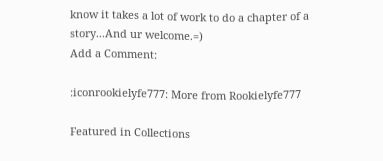know it takes a lot of work to do a chapter of a story...And ur welcome.=)
Add a Comment:

:iconrookielyfe777: More from Rookielyfe777

Featured in Collections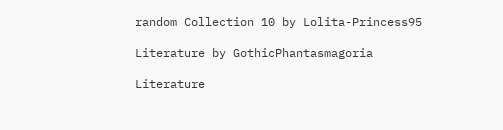random Collection 10 by Lolita-Princess95

Literature by GothicPhantasmagoria

Literature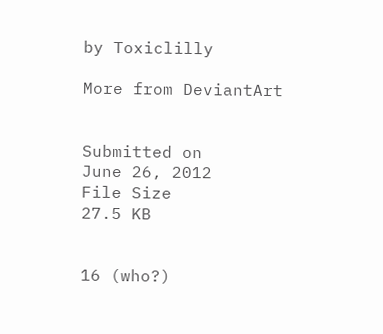by Toxiclilly

More from DeviantArt


Submitted on
June 26, 2012
File Size
27.5 KB


16 (who?)